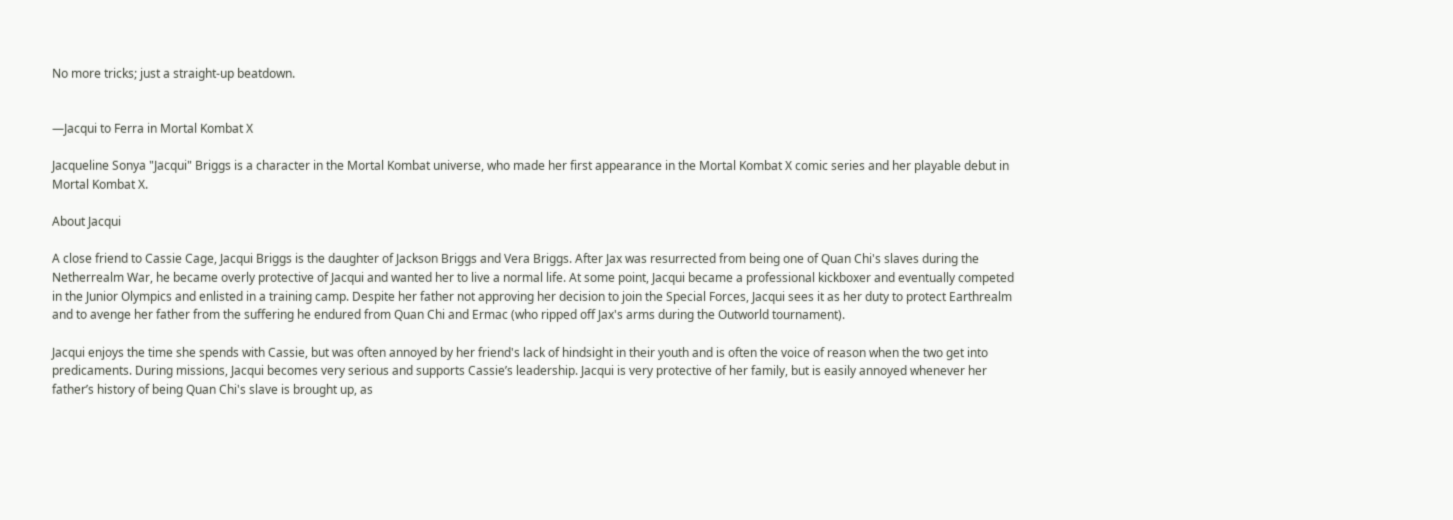No more tricks; just a straight-up beatdown.


—Jacqui to Ferra in Mortal Kombat X

Jacqueline Sonya "Jacqui" Briggs is a character in the Mortal Kombat universe, who made her first appearance in the Mortal Kombat X comic series and her playable debut in Mortal Kombat X.

About Jacqui

A close friend to Cassie Cage, Jacqui Briggs is the daughter of Jackson Briggs and Vera Briggs. After Jax was resurrected from being one of Quan Chi's slaves during the Netherrealm War, he became overly protective of Jacqui and wanted her to live a normal life. At some point, Jacqui became a professional kickboxer and eventually competed in the Junior Olympics and enlisted in a training camp. Despite her father not approving her decision to join the Special Forces, Jacqui sees it as her duty to protect Earthrealm and to avenge her father from the suffering he endured from Quan Chi and Ermac (who ripped off Jax's arms during the Outworld tournament).

Jacqui enjoys the time she spends with Cassie, but was often annoyed by her friend's lack of hindsight in their youth and is often the voice of reason when the two get into predicaments. During missions, Jacqui becomes very serious and supports Cassie’s leadership. Jacqui is very protective of her family, but is easily annoyed whenever her father’s history of being Quan Chi's slave is brought up, as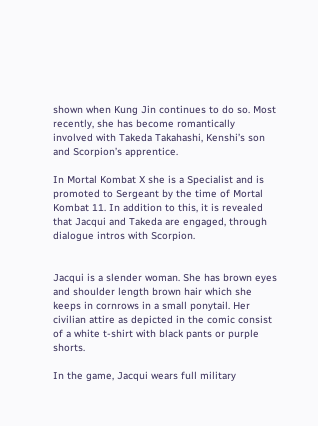shown when Kung Jin continues to do so. Most recently, she has become romantically involved with Takeda Takahashi, Kenshi’s son and Scorpion’s apprentice.

In Mortal Kombat X she is a Specialist and is promoted to Sergeant by the time of Mortal Kombat 11. In addition to this, it is revealed that Jacqui and Takeda are engaged, through dialogue intros with Scorpion.


Jacqui is a slender woman. She has brown eyes and shoulder length brown hair which she keeps in cornrows in a small ponytail. Her civilian attire as depicted in the comic consist of a white t-shirt with black pants or purple shorts.

In the game, Jacqui wears full military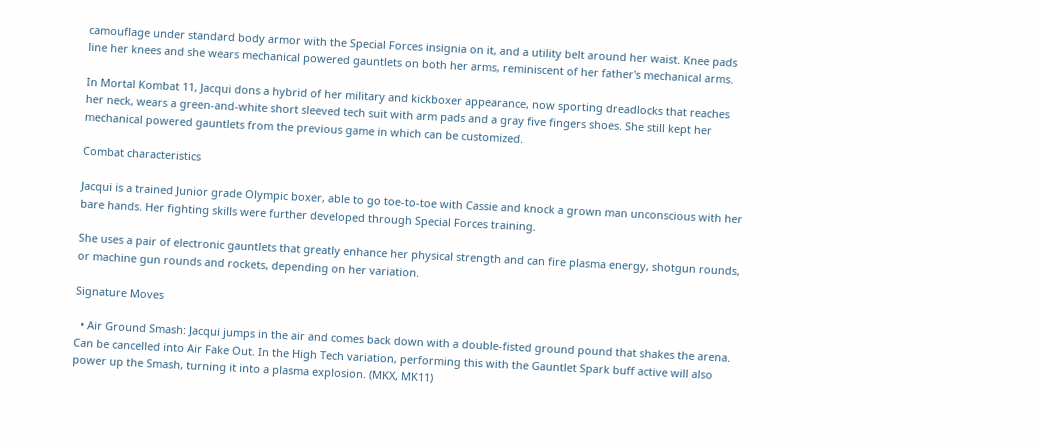camouflage under standard body armor with the Special Forces insignia on it, and a utility belt around her waist. Knee pads line her knees and she wears mechanical powered gauntlets on both her arms, reminiscent of her father's mechanical arms.

In Mortal Kombat 11, Jacqui dons a hybrid of her military and kickboxer appearance, now sporting dreadlocks that reaches her neck, wears a green-and-white short sleeved tech suit with arm pads and a gray five fingers shoes. She still kept her mechanical powered gauntlets from the previous game in which can be customized.

Combat characteristics

Jacqui is a trained Junior grade Olympic boxer, able to go toe-to-toe with Cassie and knock a grown man unconscious with her bare hands. Her fighting skills were further developed through Special Forces training.

She uses a pair of electronic gauntlets that greatly enhance her physical strength and can fire plasma energy, shotgun rounds, or machine gun rounds and rockets, depending on her variation.

Signature Moves

  • Air Ground Smash: Jacqui jumps in the air and comes back down with a double-fisted ground pound that shakes the arena. Can be cancelled into Air Fake Out. In the High Tech variation, performing this with the Gauntlet Spark buff active will also power up the Smash, turning it into a plasma explosion. (MKX, MK11)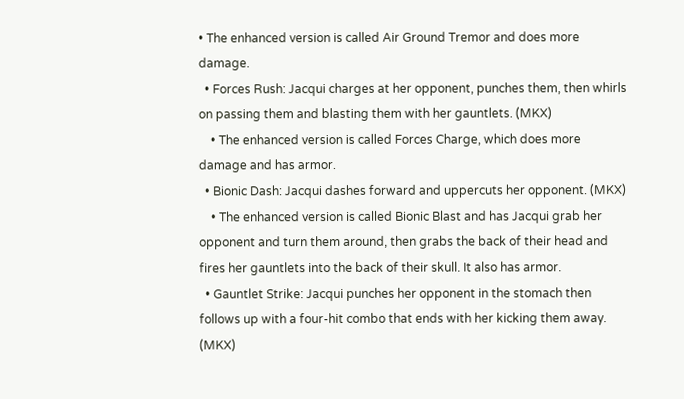• The enhanced version is called Air Ground Tremor and does more damage.
  • Forces Rush: Jacqui charges at her opponent, punches them, then whirls on passing them and blasting them with her gauntlets. (MKX)
    • The enhanced version is called Forces Charge, which does more damage and has armor.
  • Bionic Dash: Jacqui dashes forward and uppercuts her opponent. (MKX)
    • The enhanced version is called Bionic Blast and has Jacqui grab her opponent and turn them around, then grabs the back of their head and fires her gauntlets into the back of their skull. It also has armor.
  • Gauntlet Strike: Jacqui punches her opponent in the stomach then follows up with a four-hit combo that ends with her kicking them away. (MKX)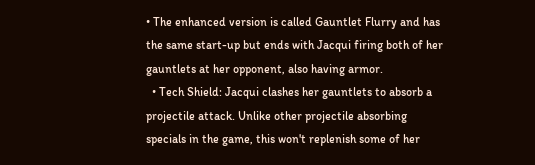• The enhanced version is called Gauntlet Flurry and has the same start-up but ends with Jacqui firing both of her gauntlets at her opponent, also having armor.
  • Tech Shield: Jacqui clashes her gauntlets to absorb a projectile attack. Unlike other projectile absorbing specials in the game, this won't replenish some of her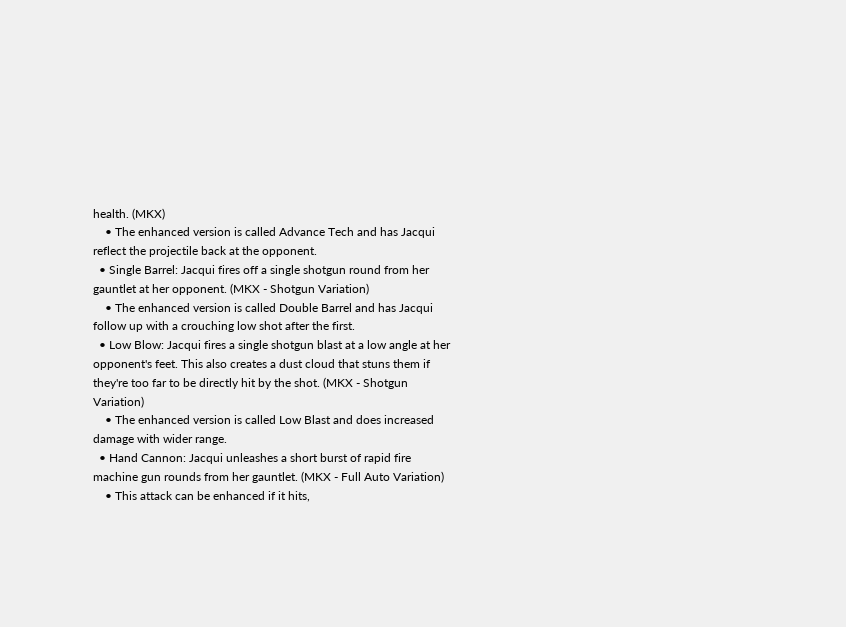health. (MKX)
    • The enhanced version is called Advance Tech and has Jacqui reflect the projectile back at the opponent.
  • Single Barrel: Jacqui fires off a single shotgun round from her gauntlet at her opponent. (MKX - Shotgun Variation)
    • The enhanced version is called Double Barrel and has Jacqui follow up with a crouching low shot after the first.
  • Low Blow: Jacqui fires a single shotgun blast at a low angle at her opponent's feet. This also creates a dust cloud that stuns them if they're too far to be directly hit by the shot. (MKX - Shotgun Variation)
    • The enhanced version is called Low Blast and does increased damage with wider range.
  • Hand Cannon: Jacqui unleashes a short burst of rapid fire machine gun rounds from her gauntlet. (MKX - Full Auto Variation)
    • This attack can be enhanced if it hits,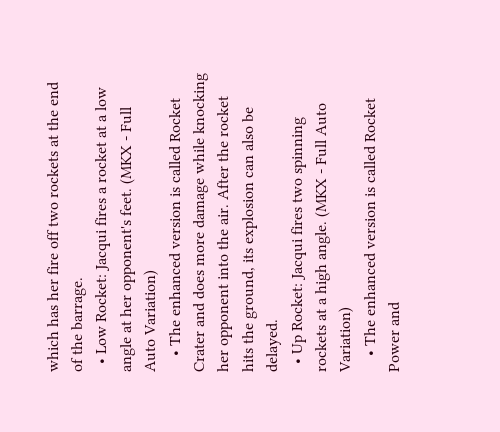which has her fire off two rockets at the end of the barrage.
  • Low Rocket: Jacqui fires a rocket at a low angle at her opponent's feet. (MKX - Full Auto Variation)
    • The enhanced version is called Rocket Crater and does more damage while knocking her opponent into the air. After the rocket hits the ground, its explosion can also be delayed.
  • Up Rocket: Jacqui fires two spinning rockets at a high angle. (MKX - Full Auto Variation)
    • The enhanced version is called Rocket Power and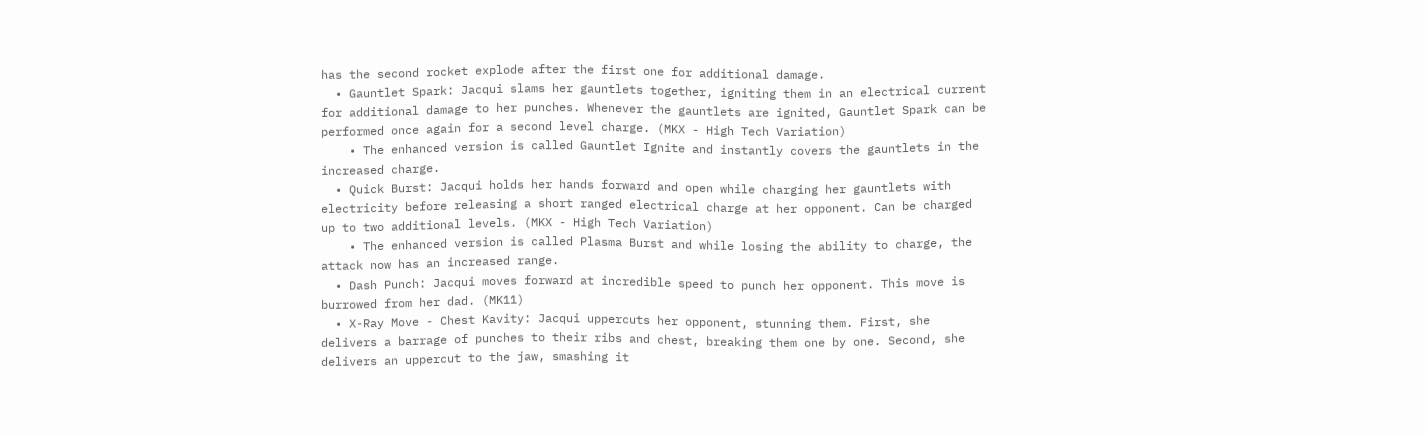has the second rocket explode after the first one for additional damage.
  • Gauntlet Spark: Jacqui slams her gauntlets together, igniting them in an electrical current for additional damage to her punches. Whenever the gauntlets are ignited, Gauntlet Spark can be performed once again for a second level charge. (MKX - High Tech Variation)
    • The enhanced version is called Gauntlet Ignite and instantly covers the gauntlets in the increased charge.
  • Quick Burst: Jacqui holds her hands forward and open while charging her gauntlets with electricity before releasing a short ranged electrical charge at her opponent. Can be charged up to two additional levels. (MKX - High Tech Variation)
    • The enhanced version is called Plasma Burst and while losing the ability to charge, the attack now has an increased range.
  • Dash Punch: Jacqui moves forward at incredible speed to punch her opponent. This move is burrowed from her dad. (MK11)
  • X-Ray Move - Chest Kavity: Jacqui uppercuts her opponent, stunning them. First, she delivers a barrage of punches to their ribs and chest, breaking them one by one. Second, she delivers an uppercut to the jaw, smashing it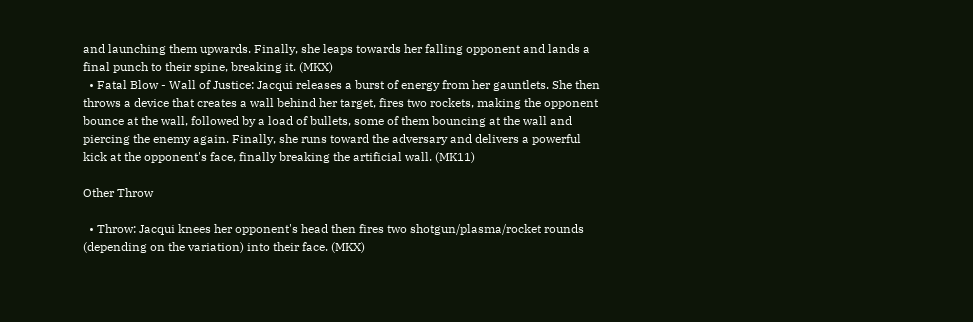and launching them upwards. Finally, she leaps towards her falling opponent and lands a final punch to their spine, breaking it. (MKX)
  • Fatal Blow - Wall of Justice: Jacqui releases a burst of energy from her gauntlets. She then throws a device that creates a wall behind her target, fires two rockets, making the opponent bounce at the wall, followed by a load of bullets, some of them bouncing at the wall and piercing the enemy again. Finally, she runs toward the adversary and delivers a powerful kick at the opponent's face, finally breaking the artificial wall. (MK11)

Other Throw

  • Throw: Jacqui knees her opponent's head then fires two shotgun/plasma/rocket rounds (depending on the variation) into their face. (MKX)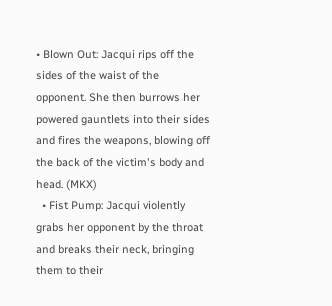• Blown Out: Jacqui rips off the sides of the waist of the opponent. She then burrows her powered gauntlets into their sides and fires the weapons, blowing off the back of the victim's body and head. (MKX)
  • Fist Pump: Jacqui violently grabs her opponent by the throat and breaks their neck, bringing them to their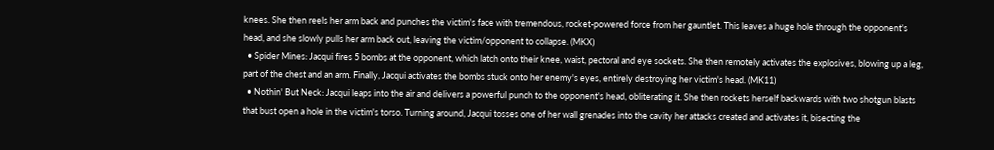knees. She then reels her arm back and punches the victim's face with tremendous, rocket-powered force from her gauntlet. This leaves a huge hole through the opponent's head, and she slowly pulls her arm back out, leaving the victim/opponent to collapse. (MKX)
  • Spider Mines: Jacqui fires 5 bombs at the opponent, which latch onto their knee, waist, pectoral and eye sockets. She then remotely activates the explosives, blowing up a leg, part of the chest and an arm. Finally, Jacqui activates the bombs stuck onto her enemy's eyes, entirely destroying her victim's head. (MK11)
  • Nothin' But Neck: Jacqui leaps into the air and delivers a powerful punch to the opponent's head, obliterating it. She then rockets herself backwards with two shotgun blasts that bust open a hole in the victim's torso. Turning around, Jacqui tosses one of her wall grenades into the cavity her attacks created and activates it, bisecting the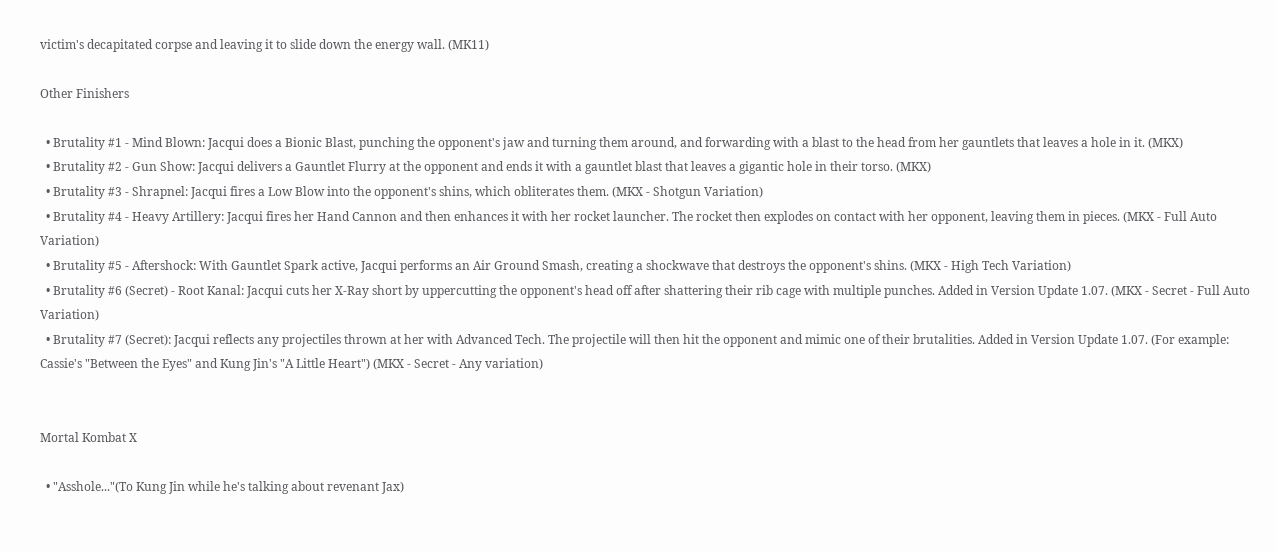victim's decapitated corpse and leaving it to slide down the energy wall. (MK11)

Other Finishers

  • Brutality #1 - Mind Blown: Jacqui does a Bionic Blast, punching the opponent's jaw and turning them around, and forwarding with a blast to the head from her gauntlets that leaves a hole in it. (MKX)
  • Brutality #2 - Gun Show: Jacqui delivers a Gauntlet Flurry at the opponent and ends it with a gauntlet blast that leaves a gigantic hole in their torso. (MKX)
  • Brutality #3 - Shrapnel: Jacqui fires a Low Blow into the opponent's shins, which obliterates them. (MKX - Shotgun Variation)
  • Brutality #4 - Heavy Artillery: Jacqui fires her Hand Cannon and then enhances it with her rocket launcher. The rocket then explodes on contact with her opponent, leaving them in pieces. (MKX - Full Auto Variation)
  • Brutality #5 - Aftershock: With Gauntlet Spark active, Jacqui performs an Air Ground Smash, creating a shockwave that destroys the opponent's shins. (MKX - High Tech Variation)
  • Brutality #6 (Secret) - Root Kanal: Jacqui cuts her X-Ray short by uppercutting the opponent's head off after shattering their rib cage with multiple punches. Added in Version Update 1.07. (MKX - Secret - Full Auto Variation)
  • Brutality #7 (Secret): Jacqui reflects any projectiles thrown at her with Advanced Tech. The projectile will then hit the opponent and mimic one of their brutalities. Added in Version Update 1.07. (For example: Cassie's "Between the Eyes" and Kung Jin's "A Little Heart") (MKX - Secret - Any variation)


Mortal Kombat X

  • "Asshole..."(To Kung Jin while he's talking about revenant Jax)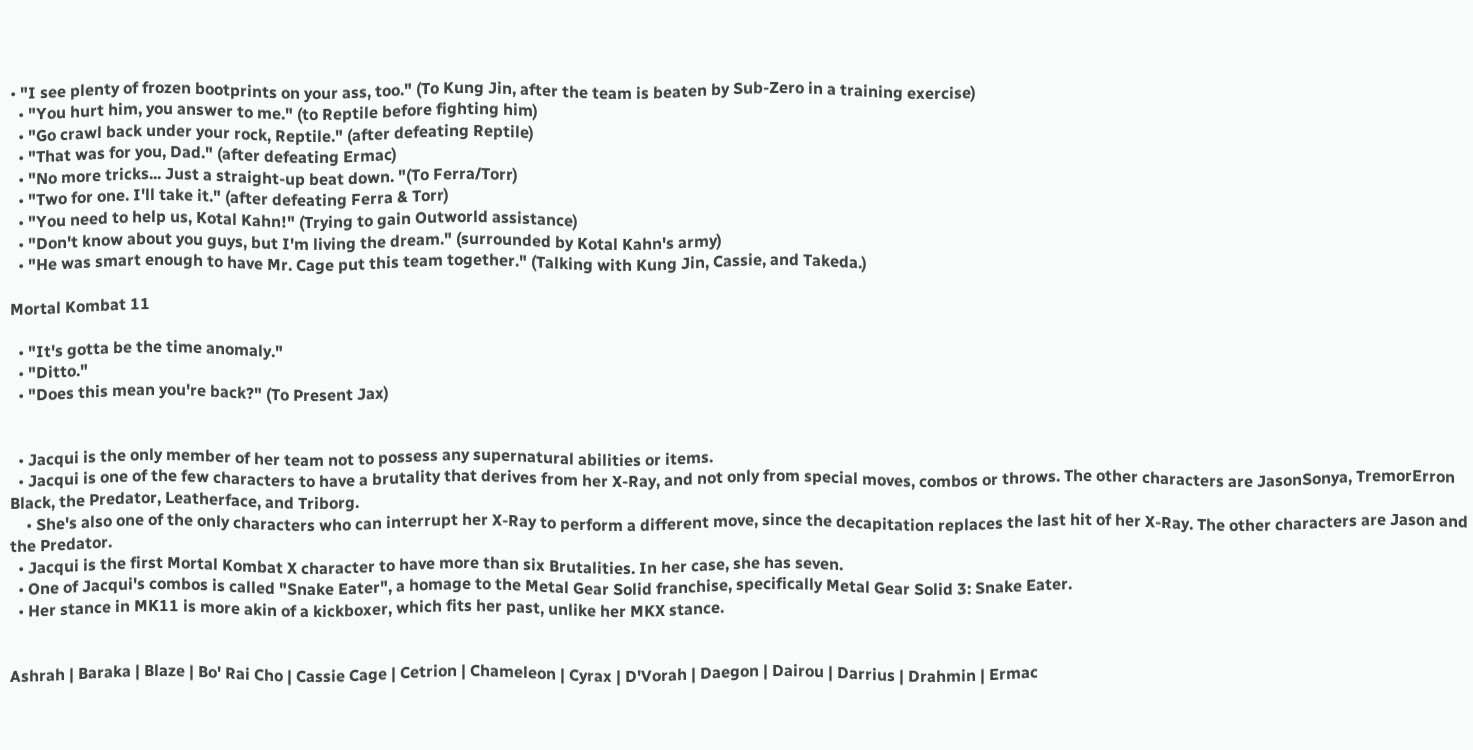• "I see plenty of frozen bootprints on your ass, too." (To Kung Jin, after the team is beaten by Sub-Zero in a training exercise)
  • "You hurt him, you answer to me." (to Reptile before fighting him)
  • "Go crawl back under your rock, Reptile." (after defeating Reptile)
  • "That was for you, Dad." (after defeating Ermac)
  • "No more tricks... Just a straight-up beat down. "(To Ferra/Torr)
  • "Two for one. I'll take it." (after defeating Ferra & Torr)
  • "You need to help us, Kotal Kahn!" (Trying to gain Outworld assistance)
  • "Don't know about you guys, but I'm living the dream." (surrounded by Kotal Kahn's army)
  • "He was smart enough to have Mr. Cage put this team together." (Talking with Kung Jin, Cassie, and Takeda.)

Mortal Kombat 11

  • "It's gotta be the time anomaly."
  • "Ditto."
  • "Does this mean you're back?" (To Present Jax)


  • Jacqui is the only member of her team not to possess any supernatural abilities or items.
  • Jacqui is one of the few characters to have a brutality that derives from her X-Ray, and not only from special moves, combos or throws. The other characters are JasonSonya, TremorErron Black, the Predator, Leatherface, and Triborg.
    • She's also one of the only characters who can interrupt her X-Ray to perform a different move, since the decapitation replaces the last hit of her X-Ray. The other characters are Jason and the Predator.
  • Jacqui is the first Mortal Kombat X character to have more than six Brutalities. In her case, she has seven.
  • One of Jacqui's combos is called "Snake Eater", a homage to the Metal Gear Solid franchise, specifically Metal Gear Solid 3: Snake Eater.
  • Her stance in MK11 is more akin of a kickboxer, which fits her past, unlike her MKX stance.


Ashrah | Baraka | Blaze | Bo' Rai Cho | Cassie Cage | Cetrion | Chameleon | Cyrax | D'Vorah | Daegon | Dairou | Darrius | Drahmin | Ermac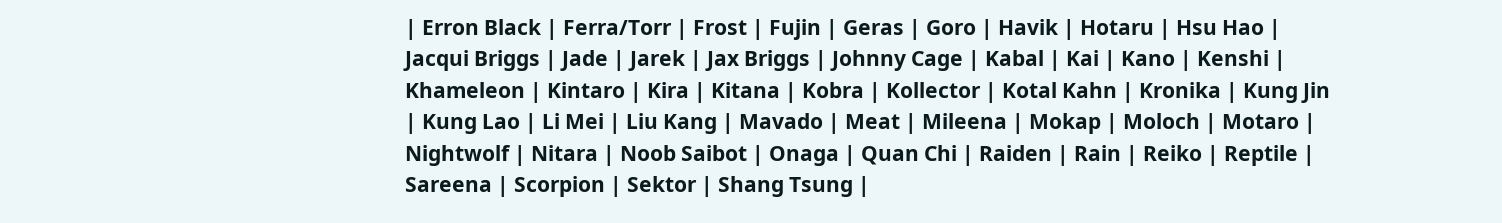| Erron Black | Ferra/Torr | Frost | Fujin | Geras | Goro | Havik | Hotaru | Hsu Hao | Jacqui Briggs | Jade | Jarek | Jax Briggs | Johnny Cage | Kabal | Kai | Kano | Kenshi | Khameleon | Kintaro | Kira | Kitana | Kobra | Kollector | Kotal Kahn | Kronika | Kung Jin | Kung Lao | Li Mei | Liu Kang | Mavado | Meat | Mileena | Mokap | Moloch | Motaro | Nightwolf | Nitara | Noob Saibot | Onaga | Quan Chi | Raiden | Rain | Reiko | Reptile | Sareena | Scorpion | Sektor | Shang Tsung |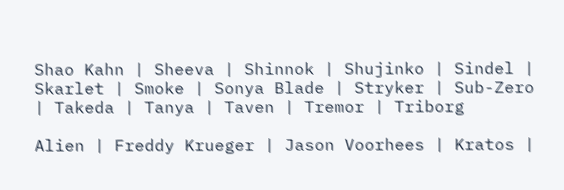Shao Kahn | Sheeva | Shinnok | Shujinko | Sindel | Skarlet | Smoke | Sonya Blade | Stryker | Sub-Zero | Takeda | Tanya | Taven | Tremor | Triborg

Alien | Freddy Krueger | Jason Voorhees | Kratos |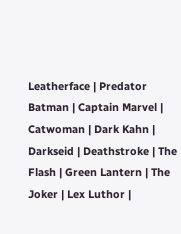Leatherface | Predator
Batman | Captain Marvel | Catwoman | Dark Kahn | Darkseid | Deathstroke | The Flash | Green Lantern | The Joker | Lex Luthor |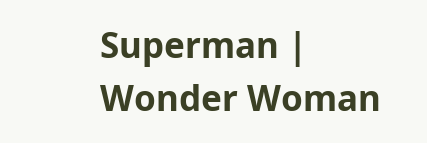Superman | Wonder Woman